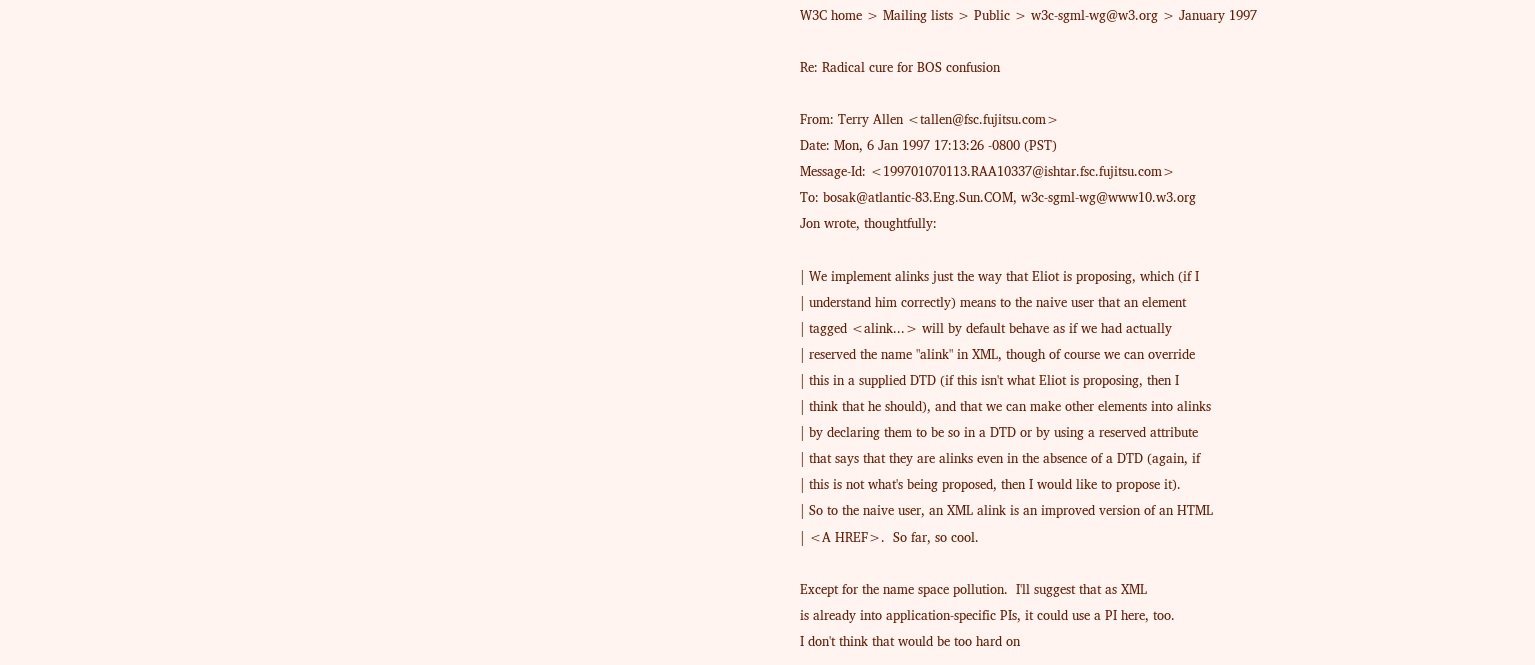W3C home > Mailing lists > Public > w3c-sgml-wg@w3.org > January 1997

Re: Radical cure for BOS confusion

From: Terry Allen <tallen@fsc.fujitsu.com>
Date: Mon, 6 Jan 1997 17:13:26 -0800 (PST)
Message-Id: <199701070113.RAA10337@ishtar.fsc.fujitsu.com>
To: bosak@atlantic-83.Eng.Sun.COM, w3c-sgml-wg@www10.w3.org
Jon wrote, thoughtfully:

| We implement alinks just the way that Eliot is proposing, which (if I
| understand him correctly) means to the naive user that an element
| tagged <alink...> will by default behave as if we had actually
| reserved the name "alink" in XML, though of course we can override
| this in a supplied DTD (if this isn't what Eliot is proposing, then I
| think that he should), and that we can make other elements into alinks
| by declaring them to be so in a DTD or by using a reserved attribute
| that says that they are alinks even in the absence of a DTD (again, if
| this is not what's being proposed, then I would like to propose it).
| So to the naive user, an XML alink is an improved version of an HTML
| <A HREF>.  So far, so cool.

Except for the name space pollution.  I'll suggest that as XML
is already into application-specific PIs, it could use a PI here, too.
I don't think that would be too hard on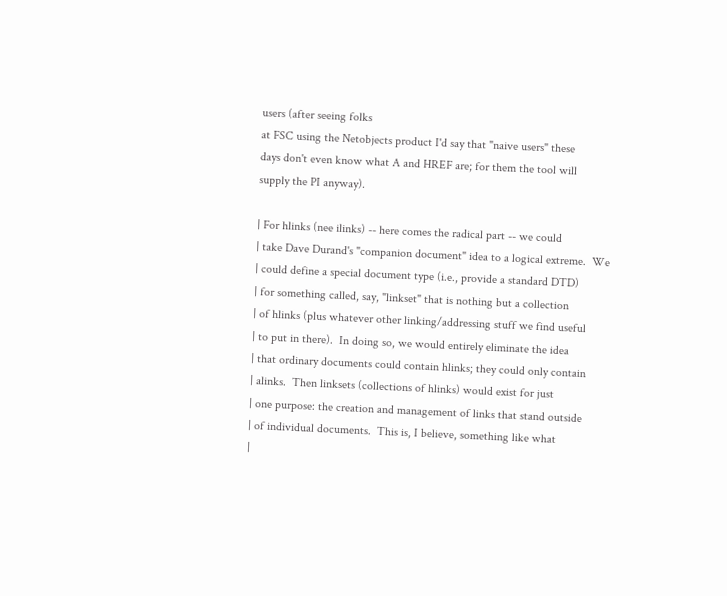users (after seeing folks
at FSC using the Netobjects product I'd say that "naive users" these
days don't even know what A and HREF are; for them the tool will
supply the PI anyway).

| For hlinks (nee ilinks) -- here comes the radical part -- we could
| take Dave Durand's "companion document" idea to a logical extreme.  We
| could define a special document type (i.e., provide a standard DTD)
| for something called, say, "linkset" that is nothing but a collection
| of hlinks (plus whatever other linking/addressing stuff we find useful
| to put in there).  In doing so, we would entirely eliminate the idea
| that ordinary documents could contain hlinks; they could only contain
| alinks.  Then linksets (collections of hlinks) would exist for just
| one purpose: the creation and management of links that stand outside
| of individual documents.  This is, I believe, something like what
|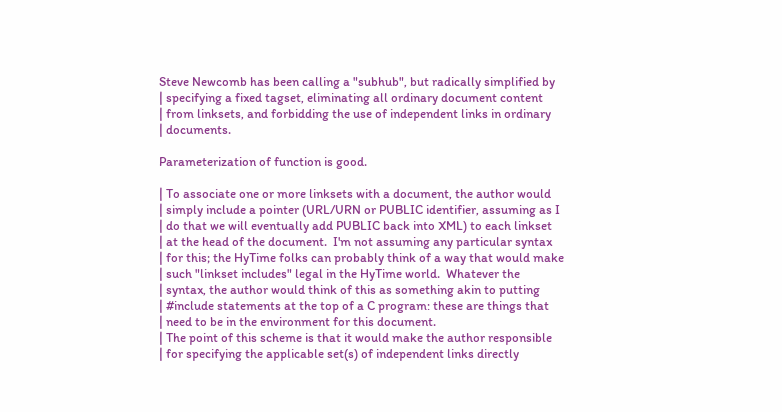Steve Newcomb has been calling a "subhub", but radically simplified by
| specifying a fixed tagset, eliminating all ordinary document content
| from linksets, and forbidding the use of independent links in ordinary
| documents.

Parameterization of function is good.

| To associate one or more linksets with a document, the author would
| simply include a pointer (URL/URN or PUBLIC identifier, assuming as I
| do that we will eventually add PUBLIC back into XML) to each linkset
| at the head of the document.  I'm not assuming any particular syntax
| for this; the HyTime folks can probably think of a way that would make
| such "linkset includes" legal in the HyTime world.  Whatever the
| syntax, the author would think of this as something akin to putting
| #include statements at the top of a C program: these are things that
| need to be in the environment for this document.
| The point of this scheme is that it would make the author responsible
| for specifying the applicable set(s) of independent links directly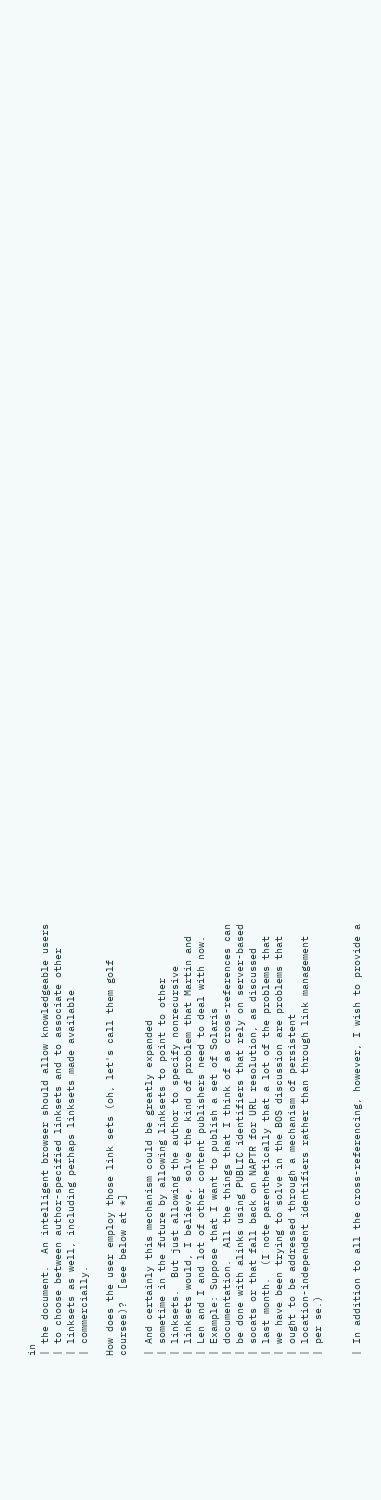in
| the document.  An intelligent browser should allow knowledgeable users
| to choose between author-specified linksets and to associate other
| linksets as well, including perhaps linksets made available
| commercially.

How does the user employ those link sets (oh, let's call them golf
courses)?  [see below at *]

| And certainly this mechanism could be greatly expanded
| sometime in the future by allowing linksets to point to other
| linksets.  But just allowing the author to specify nonrecursive
| linksets would, I believe, solve the kind of problem that Martin and
| Len and I and lot of other content publishers need to deal with now.
| Example: Suppose that I want to publish a set of Solaris
| documentation.  All the things that I think of as cross-references can
| be done with alinks using PUBLIC identifiers that rely on server-based
| socats or that fall back on NAPTR for URL resolution, as discussed
| last month.  (I note parenthetically that a lot of the problems that
| we have been trying to solve in the BOS discussion are problems that
| ought to be addressed through a mechanism of persistent
| location-independent identifiers rather than through link management
| per se.)


| In addition to all the cross-referencing, however, I wish to provide a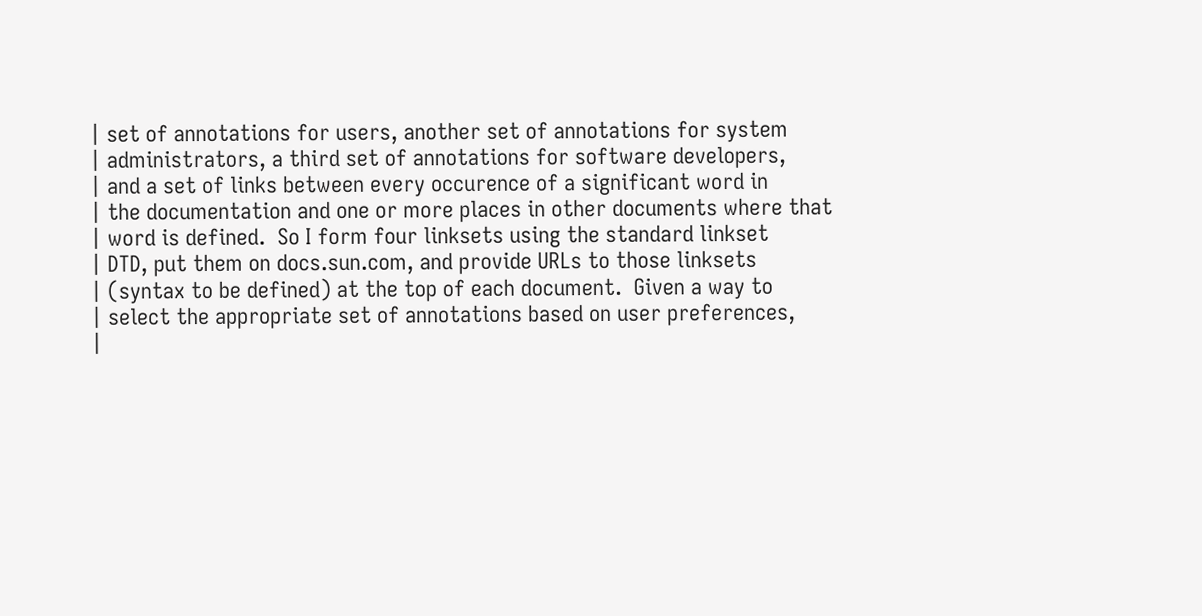| set of annotations for users, another set of annotations for system
| administrators, a third set of annotations for software developers,
| and a set of links between every occurence of a significant word in
| the documentation and one or more places in other documents where that
| word is defined.  So I form four linksets using the standard linkset
| DTD, put them on docs.sun.com, and provide URLs to those linksets
| (syntax to be defined) at the top of each document.  Given a way to
| select the appropriate set of annotations based on user preferences,
|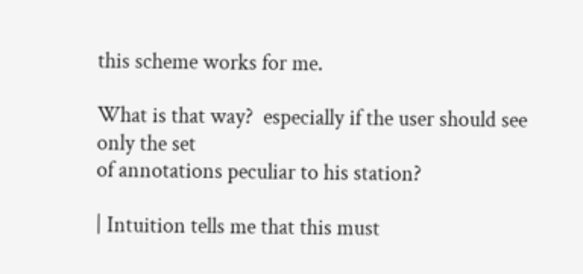this scheme works for me.

What is that way?  especially if the user should see only the set
of annotations peculiar to his station?

| Intuition tells me that this must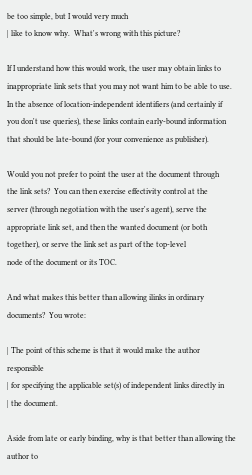be too simple, but I would very much
| like to know why.  What's wrong with this picture?

If I understand how this would work, the user may obtain links to
inappropriate link sets that you may not want him to be able to use.
In the absence of location-independent identifiers (and certainly if
you don't use queries), these links contain early-bound information
that should be late-bound (for your convenience as publisher).

Would you not prefer to point the user at the document through
the link sets?  You can then exercise effectivity control at the
server (through negotiation with the user's agent), serve the
appropriate link set, and then the wanted document (or both
together), or serve the link set as part of the top-level
node of the document or its TOC.

And what makes this better than allowing ilinks in ordinary
documents?  You wrote:

| The point of this scheme is that it would make the author responsible
| for specifying the applicable set(s) of independent links directly in
| the document.

Aside from late or early binding, why is that better than allowing the
author to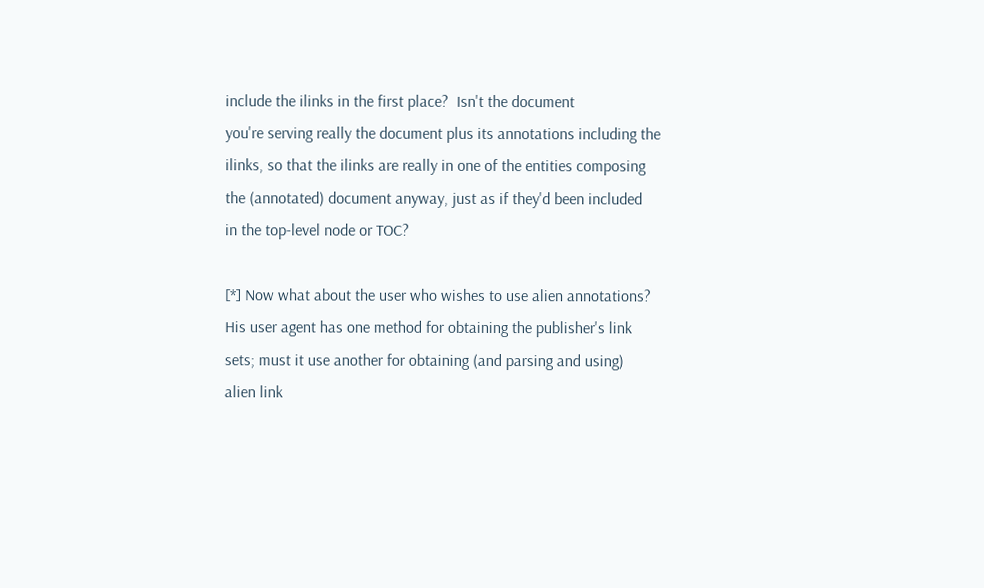include the ilinks in the first place?  Isn't the document
you're serving really the document plus its annotations including the
ilinks, so that the ilinks are really in one of the entities composing
the (annotated) document anyway, just as if they'd been included
in the top-level node or TOC?

[*] Now what about the user who wishes to use alien annotations?
His user agent has one method for obtaining the publisher's link
sets; must it use another for obtaining (and parsing and using)
alien link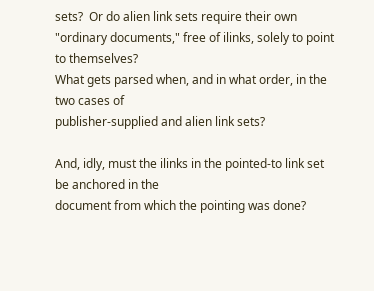sets?  Or do alien link sets require their own
"ordinary documents," free of ilinks, solely to point to themselves?
What gets parsed when, and in what order, in the two cases of
publisher-supplied and alien link sets?

And, idly, must the ilinks in the pointed-to link set be anchored in the
document from which the pointing was done?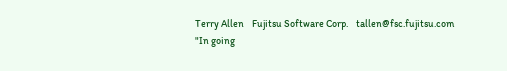Terry Allen    Fujitsu Software Corp.    tallen@fsc.fujitsu.com
"In going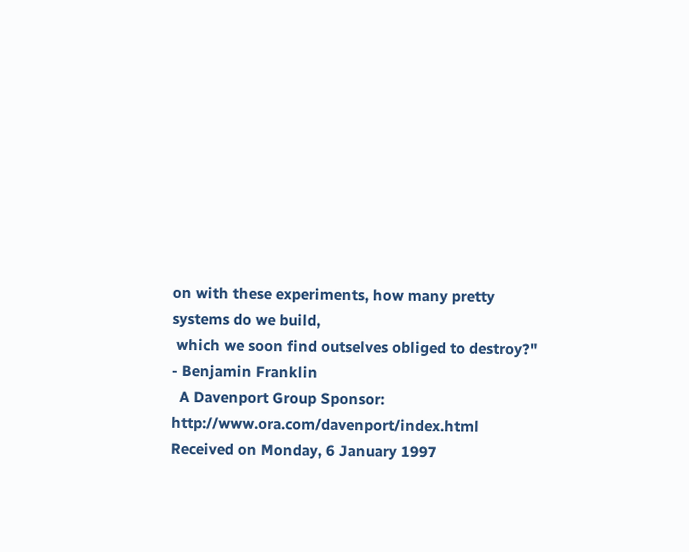on with these experiments, how many pretty systems do we build,
 which we soon find outselves obliged to destroy?" - Benjamin Franklin
  A Davenport Group Sponsor:  http://www.ora.com/davenport/index.html
Received on Monday, 6 January 1997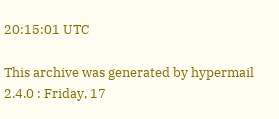20:15:01 UTC

This archive was generated by hypermail 2.4.0 : Friday, 17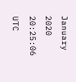January 2020 20:25:06 UTC